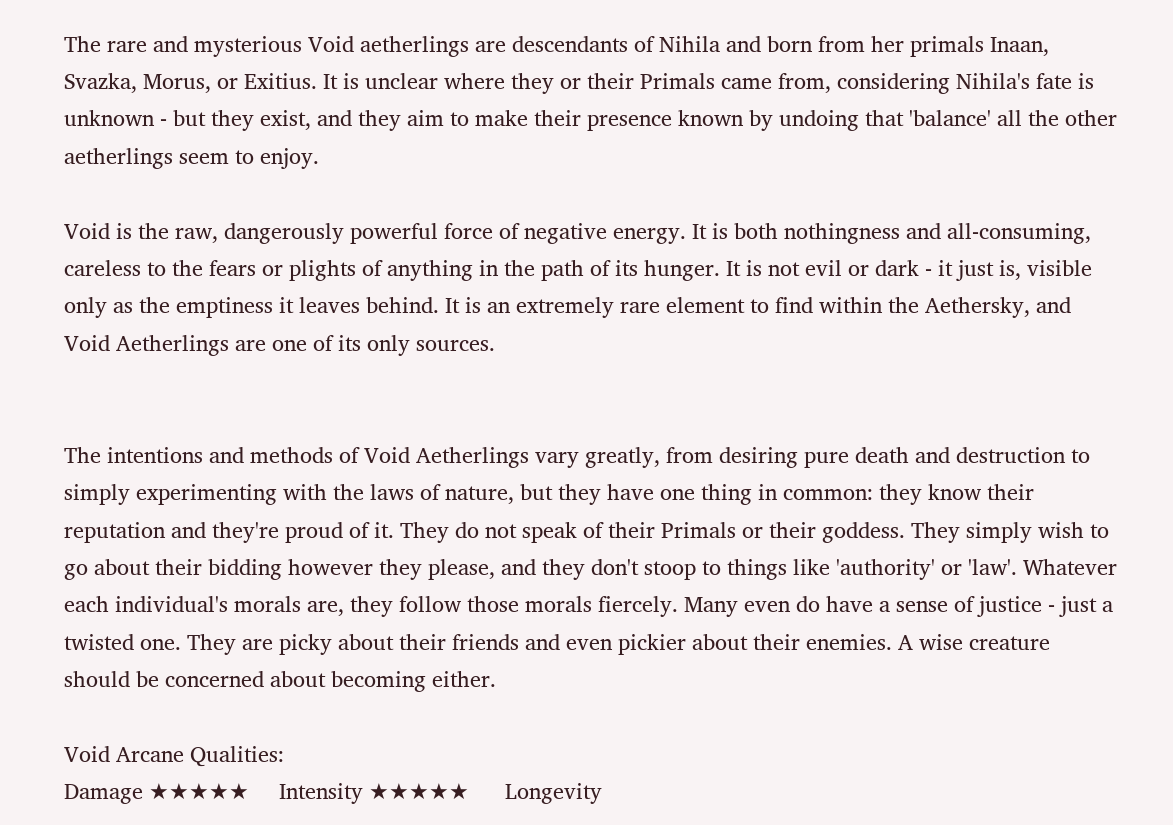The rare and mysterious Void aetherlings are descendants of Nihila and born from her primals Inaan, Svazka, Morus, or Exitius. It is unclear where they or their Primals came from, considering Nihila's fate is unknown - but they exist, and they aim to make their presence known by undoing that 'balance' all the other aetherlings seem to enjoy.

Void is the raw, dangerously powerful force of negative energy. It is both nothingness and all-consuming, careless to the fears or plights of anything in the path of its hunger. It is not evil or dark - it just is, visible only as the emptiness it leaves behind. It is an extremely rare element to find within the Aethersky, and Void Aetherlings are one of its only sources.


The intentions and methods of Void Aetherlings vary greatly, from desiring pure death and destruction to simply experimenting with the laws of nature, but they have one thing in common: they know their reputation and they're proud of it. They do not speak of their Primals or their goddess. They simply wish to go about their bidding however they please, and they don't stoop to things like 'authority' or 'law'. Whatever each individual's morals are, they follow those morals fiercely. Many even do have a sense of justice - just a twisted one. They are picky about their friends and even pickier about their enemies. A wise creature should be concerned about becoming either.

Void Arcane Qualities:
Damage ★★★★★     Intensity ★★★★★      Longevity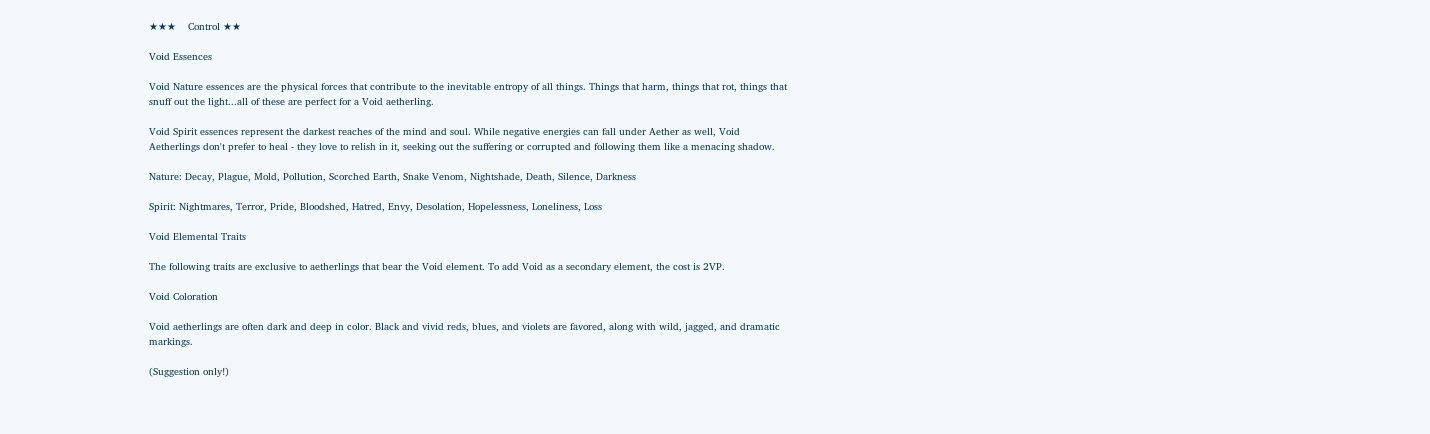★★★    Control ★★

Void Essences

Void Nature essences are the physical forces that contribute to the inevitable entropy of all things. Things that harm, things that rot, things that snuff out the light...all of these are perfect for a Void aetherling.

Void Spirit essences represent the darkest reaches of the mind and soul. While negative energies can fall under Aether as well, Void Aetherlings don't prefer to heal - they love to relish in it, seeking out the suffering or corrupted and following them like a menacing shadow.

Nature: Decay, Plague, Mold, Pollution, Scorched Earth, Snake Venom, Nightshade, Death, Silence, Darkness

Spirit: Nightmares, Terror, Pride, Bloodshed, Hatred, Envy, Desolation, Hopelessness, Loneliness, Loss

Void Elemental Traits

The following traits are exclusive to aetherlings that bear the Void element. To add Void as a secondary element, the cost is 2VP.

Void Coloration

Void aetherlings are often dark and deep in color. Black and vivid reds, blues, and violets are favored, along with wild, jagged, and dramatic markings.

(Suggestion only!)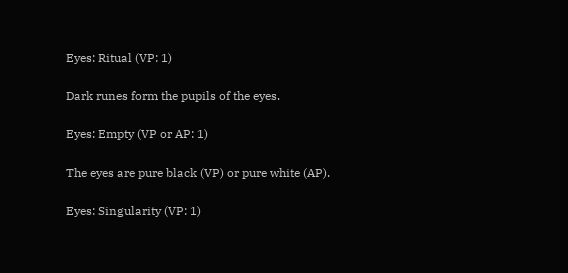Eyes: Ritual (VP: 1)

Dark runes form the pupils of the eyes.

Eyes: Empty (VP or AP: 1)

The eyes are pure black (VP) or pure white (AP).

Eyes: Singularity (VP: 1)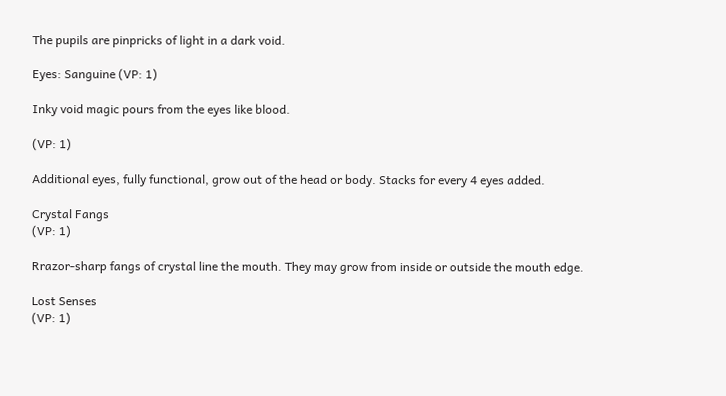The pupils are pinpricks of light in a dark void.

Eyes: Sanguine (VP: 1)

Inky void magic pours from the eyes like blood.

(VP: 1)

Additional eyes, fully functional, grow out of the head or body. Stacks for every 4 eyes added.

Crystal Fangs
(VP: 1)

Rrazor-sharp fangs of crystal line the mouth. They may grow from inside or outside the mouth edge.

Lost Senses
(VP: 1)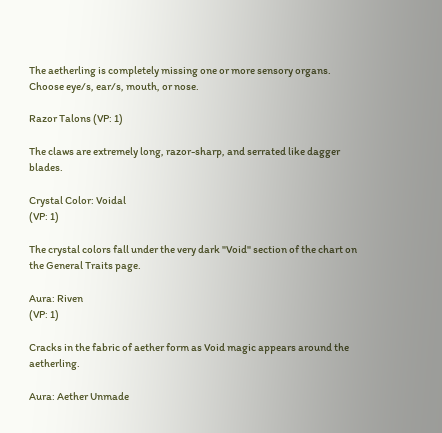The aetherling is completely missing one or more sensory organs. Choose eye/s, ear/s, mouth, or nose.

Razor Talons (VP: 1)

The claws are extremely long, razor-sharp, and serrated like dagger blades.

Crystal Color: Voidal
(VP: 1)

The crystal colors fall under the very dark "Void" section of the chart on the General Traits page.

Aura: Riven
(VP: 1)

Cracks in the fabric of aether form as Void magic appears around the aetherling.

Aura: Aether Unmade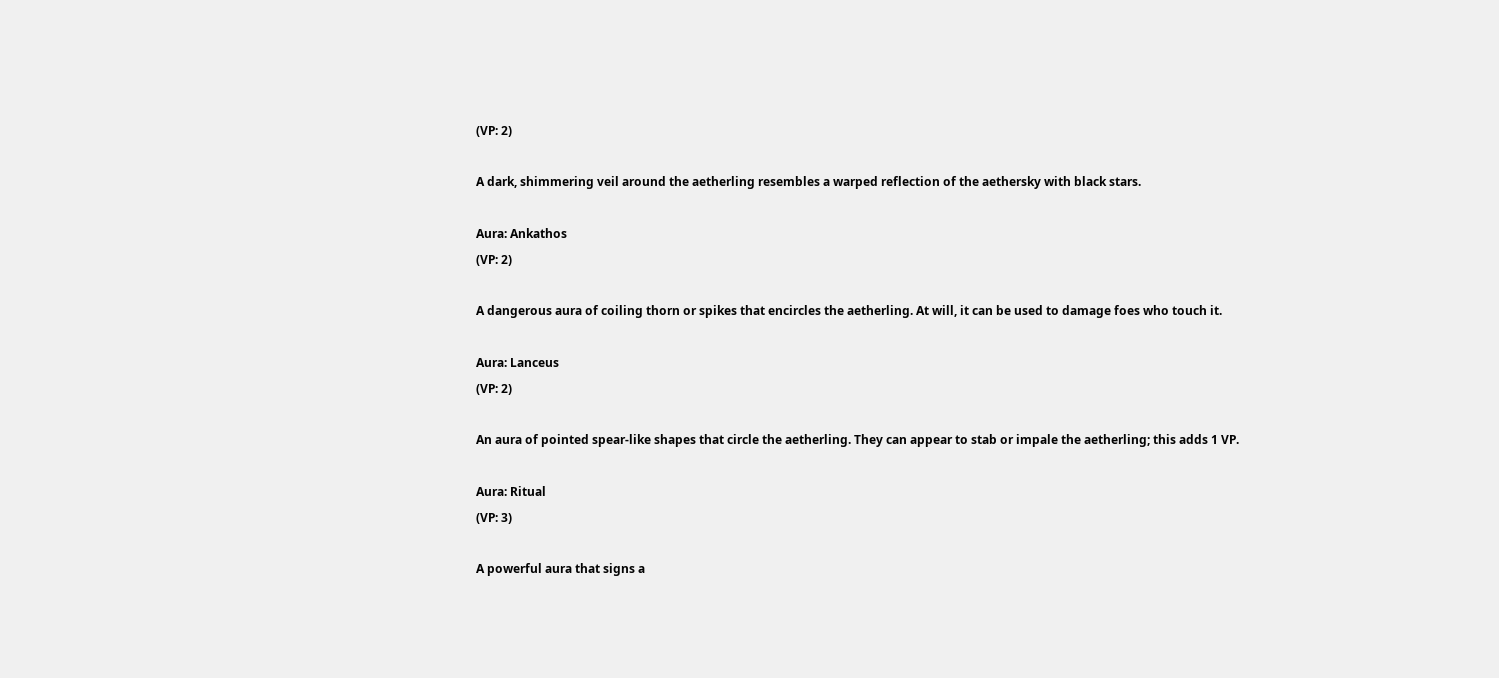(VP: 2)

A dark, shimmering veil around the aetherling resembles a warped reflection of the aethersky with black stars.

Aura: Ankathos
(VP: 2)

A dangerous aura of coiling thorn or spikes that encircles the aetherling. At will, it can be used to damage foes who touch it.

Aura: Lanceus
(VP: 2)

An aura of pointed spear-like shapes that circle the aetherling. They can appear to stab or impale the aetherling; this adds 1 VP.

Aura: Ritual
(VP: 3)

A powerful aura that signs a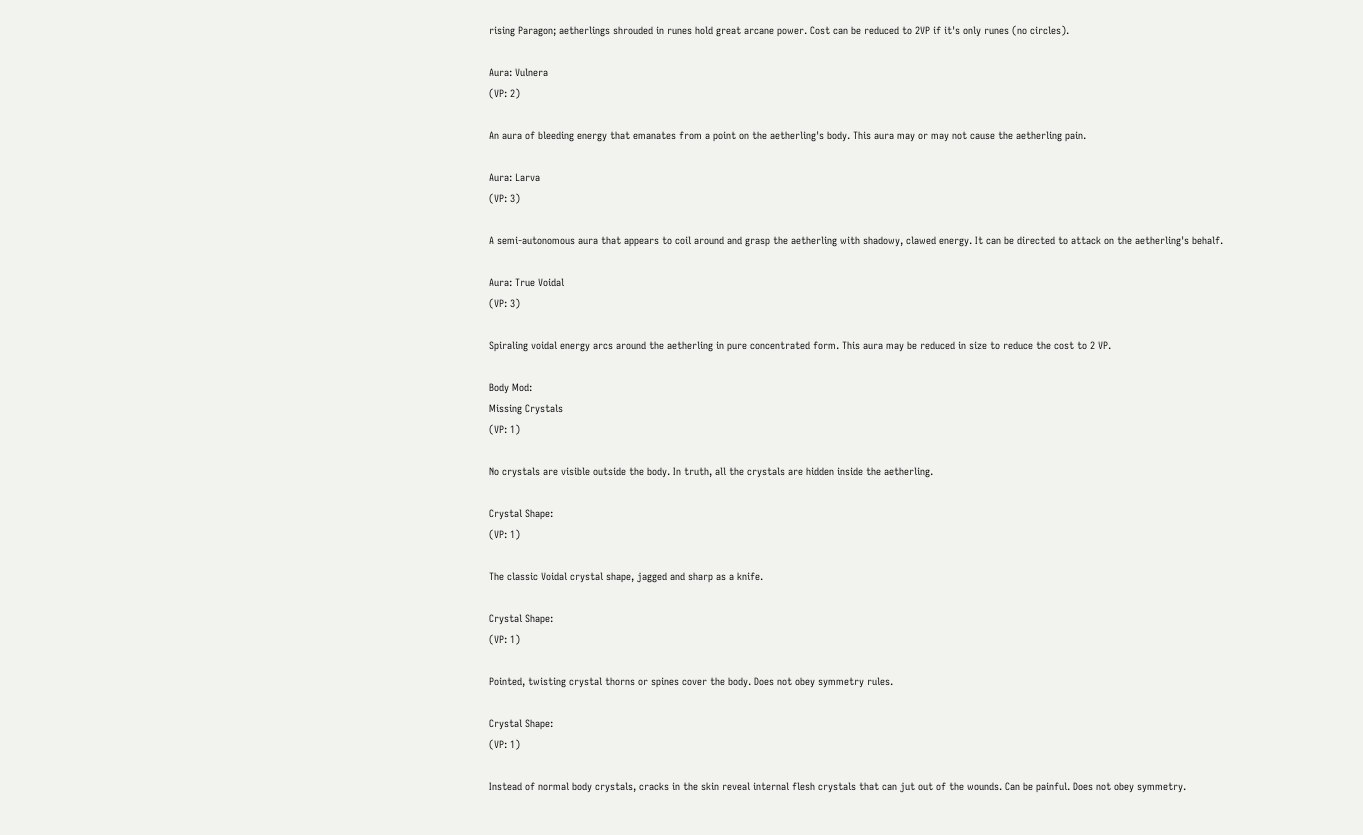rising Paragon; aetherlings shrouded in runes hold great arcane power. Cost can be reduced to 2VP if it's only runes (no circles).

Aura: Vulnera
(VP: 2)

An aura of bleeding energy that emanates from a point on the aetherling's body. This aura may or may not cause the aetherling pain.

Aura: Larva
(VP: 3)

A semi-autonomous aura that appears to coil around and grasp the aetherling with shadowy, clawed energy. It can be directed to attack on the aetherling's behalf.

Aura: True Voidal
(VP: 3)

Spiraling voidal energy arcs around the aetherling in pure concentrated form. This aura may be reduced in size to reduce the cost to 2 VP.

Body Mod:
Missing Crystals
(VP: 1)

No crystals are visible outside the body. In truth, all the crystals are hidden inside the aetherling.

Crystal Shape:
(VP: 1)

The classic Voidal crystal shape, jagged and sharp as a knife.

Crystal Shape:
(VP: 1)

Pointed, twisting crystal thorns or spines cover the body. Does not obey symmetry rules.

Crystal Shape:
(VP: 1)

Instead of normal body crystals, cracks in the skin reveal internal flesh crystals that can jut out of the wounds. Can be painful. Does not obey symmetry.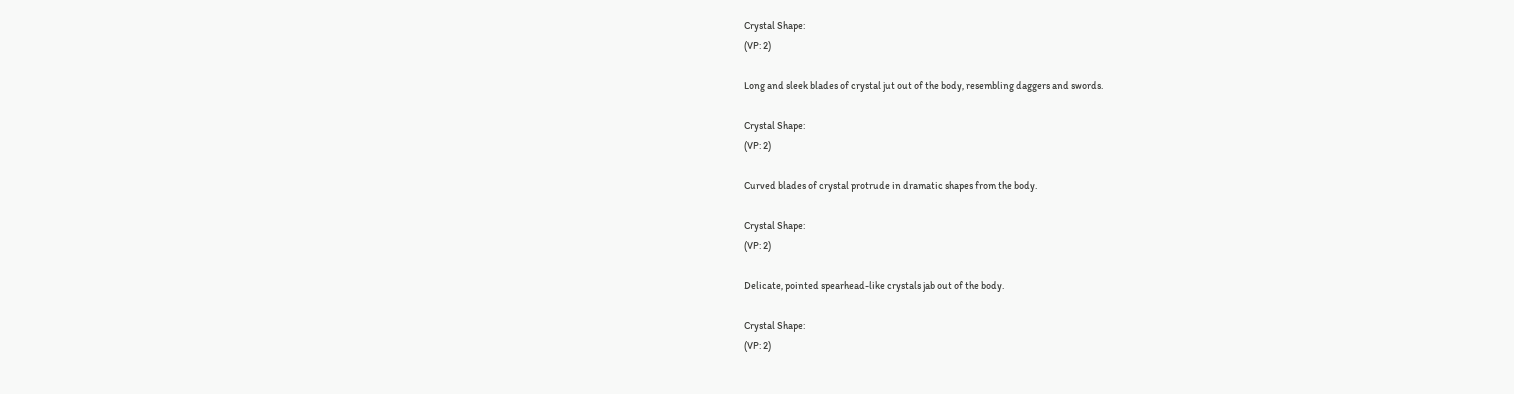Crystal Shape:
(VP: 2)

Long and sleek blades of crystal jut out of the body, resembling daggers and swords.

Crystal Shape:
(VP: 2)

Curved blades of crystal protrude in dramatic shapes from the body.

Crystal Shape:
(VP: 2)

Delicate, pointed spearhead-like crystals jab out of the body.

Crystal Shape:
(VP: 2)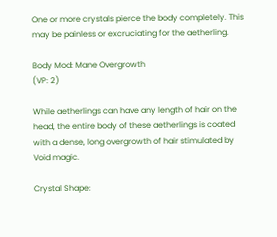One or more crystals pierce the body completely. This may be painless or excruciating for the aetherling.

Body Mod: Mane Overgrowth
(VP: 2)

While aetherlings can have any length of hair on the head, the entire body of these aetherlings is coated with a dense, long overgrowth of hair stimulated by Void magic.

Crystal Shape: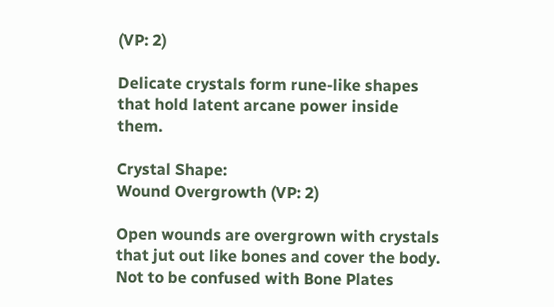(VP: 2)

Delicate crystals form rune-like shapes that hold latent arcane power inside them.

Crystal Shape:
Wound Overgrowth (VP: 2)

Open wounds are overgrown with crystals that jut out like bones and cover the body. Not to be confused with Bone Plates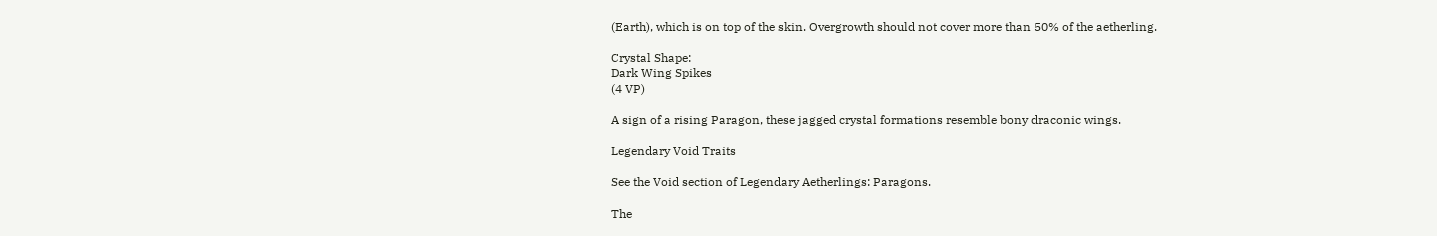(Earth), which is on top of the skin. Overgrowth should not cover more than 50% of the aetherling.

Crystal Shape:
Dark Wing Spikes
(4 VP)

A sign of a rising Paragon, these jagged crystal formations resemble bony draconic wings.

Legendary Void Traits

See the Void section of Legendary Aetherlings: Paragons.

The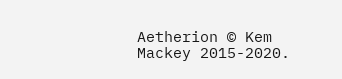Aetherion © Kem Mackey 2015-2020.